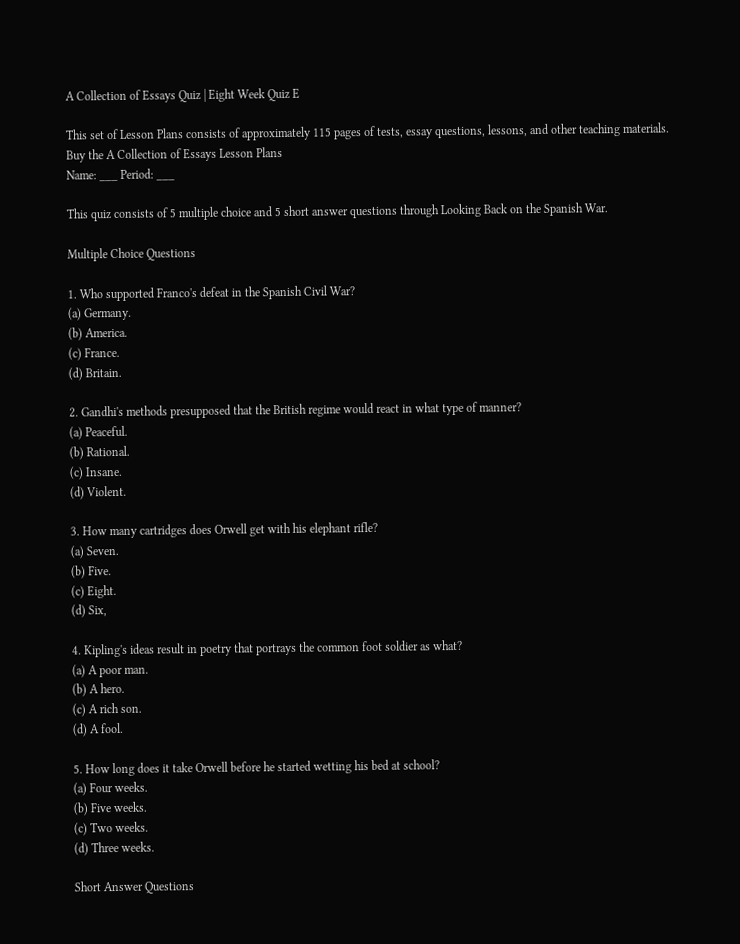A Collection of Essays Quiz | Eight Week Quiz E

This set of Lesson Plans consists of approximately 115 pages of tests, essay questions, lessons, and other teaching materials.
Buy the A Collection of Essays Lesson Plans
Name: ___ Period: ___

This quiz consists of 5 multiple choice and 5 short answer questions through Looking Back on the Spanish War.

Multiple Choice Questions

1. Who supported Franco's defeat in the Spanish Civil War?
(a) Germany.
(b) America.
(c) France.
(d) Britain.

2. Gandhi's methods presupposed that the British regime would react in what type of manner?
(a) Peaceful.
(b) Rational.
(c) Insane.
(d) Violent.

3. How many cartridges does Orwell get with his elephant rifle?
(a) Seven.
(b) Five.
(c) Eight.
(d) Six,

4. Kipling's ideas result in poetry that portrays the common foot soldier as what?
(a) A poor man.
(b) A hero.
(c) A rich son.
(d) A fool.

5. How long does it take Orwell before he started wetting his bed at school?
(a) Four weeks.
(b) Five weeks.
(c) Two weeks.
(d) Three weeks.

Short Answer Questions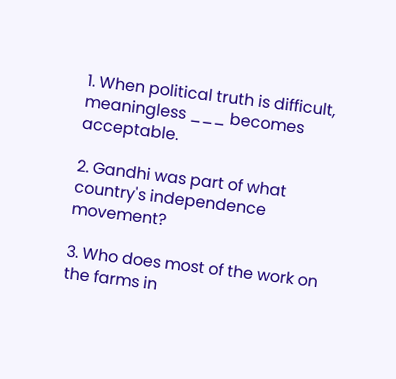1. When political truth is difficult, meaningless ___ becomes acceptable.

2. Gandhi was part of what country's independence movement?

3. Who does most of the work on the farms in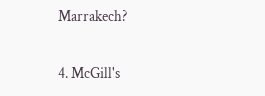Marrakech?

4. McGill's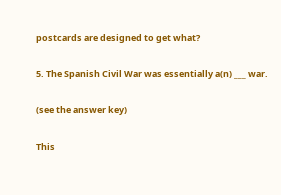postcards are designed to get what?

5. The Spanish Civil War was essentially a(n) ___ war.

(see the answer key)

This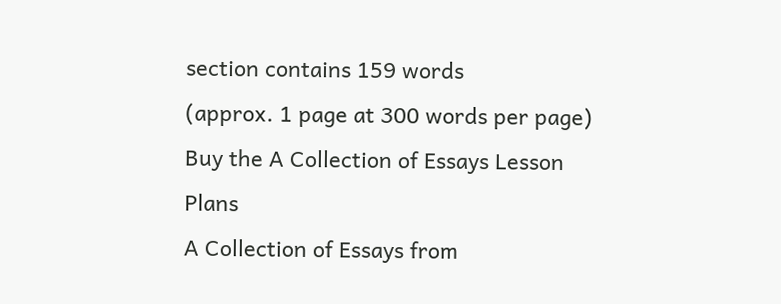section contains 159 words
(approx. 1 page at 300 words per page)
Buy the A Collection of Essays Lesson Plans
A Collection of Essays from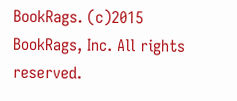BookRags. (c)2015 BookRags, Inc. All rights reserved.